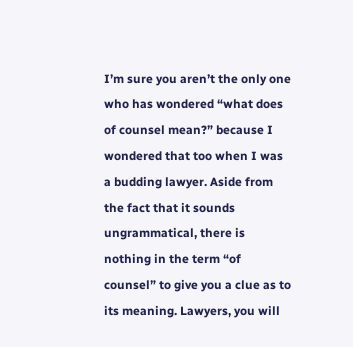I’m sure you aren’t the only one who has wondered “what does of counsel mean?” because I wondered that too when I was a budding lawyer. Aside from the fact that it sounds ungrammatical, there is nothing in the term “of counsel” to give you a clue as to its meaning. Lawyers, you will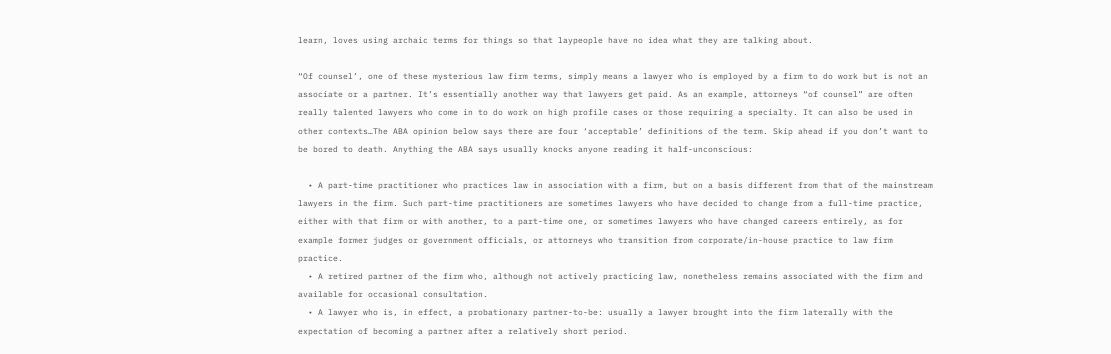learn, loves using archaic terms for things so that laypeople have no idea what they are talking about.

“Of counsel’, one of these mysterious law firm terms, simply means a lawyer who is employed by a firm to do work but is not an associate or a partner. It’s essentially another way that lawyers get paid. As an example, attorneys “of counsel” are often really talented lawyers who come in to do work on high profile cases or those requiring a specialty. It can also be used in other contexts…The ABA opinion below says there are four ‘acceptable’ definitions of the term. Skip ahead if you don’t want to be bored to death. Anything the ABA says usually knocks anyone reading it half-unconscious:

  • A part-time practitioner who practices law in association with a firm, but on a basis different from that of the mainstream lawyers in the firm. Such part-time practitioners are sometimes lawyers who have decided to change from a full-time practice, either with that firm or with another, to a part-time one, or sometimes lawyers who have changed careers entirely, as for example former judges or government officials, or attorneys who transition from corporate/in-house practice to law firm practice.
  • A retired partner of the firm who, although not actively practicing law, nonetheless remains associated with the firm and available for occasional consultation.
  • A lawyer who is, in effect, a probationary partner-to-be: usually a lawyer brought into the firm laterally with the expectation of becoming a partner after a relatively short period.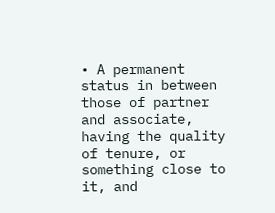• A permanent status in between those of partner and associate, having the quality of tenure, or something close to it, and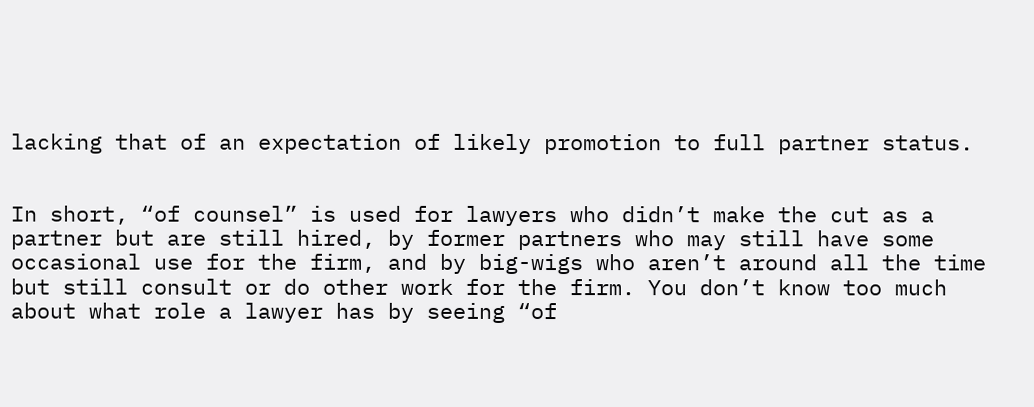lacking that of an expectation of likely promotion to full partner status.


In short, “of counsel” is used for lawyers who didn’t make the cut as a partner but are still hired, by former partners who may still have some occasional use for the firm, and by big-wigs who aren’t around all the time but still consult or do other work for the firm. You don’t know too much about what role a lawyer has by seeing “of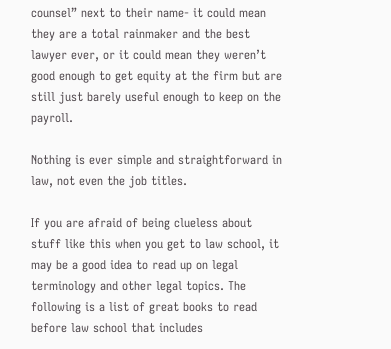counsel” next to their name- it could mean they are a total rainmaker and the best lawyer ever, or it could mean they weren’t good enough to get equity at the firm but are still just barely useful enough to keep on the payroll.

Nothing is ever simple and straightforward in law, not even the job titles.

If you are afraid of being clueless about stuff like this when you get to law school, it may be a good idea to read up on legal terminology and other legal topics. The following is a list of great books to read before law school that includes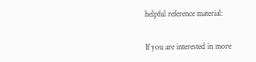helpful reference material:


If you are interested in more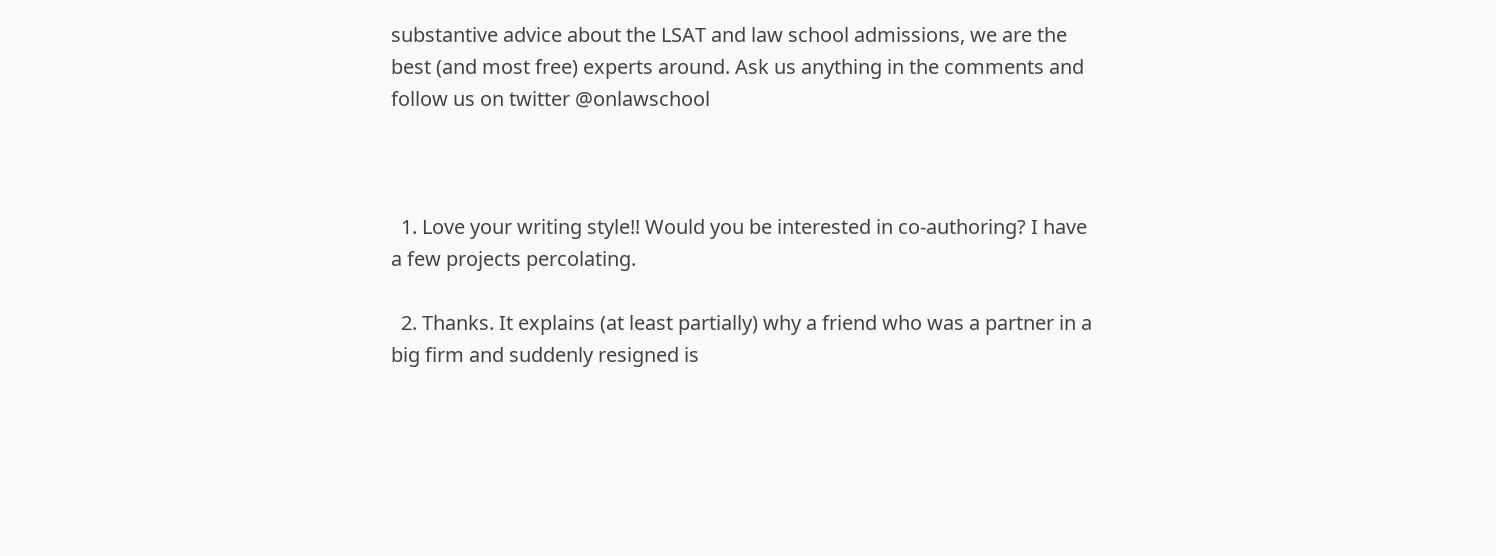substantive advice about the LSAT and law school admissions, we are the best (and most free) experts around. Ask us anything in the comments and follow us on twitter @onlawschool



  1. Love your writing style!! Would you be interested in co-authoring? I have a few projects percolating.

  2. Thanks. It explains (at least partially) why a friend who was a partner in a big firm and suddenly resigned is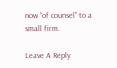now “of counsel” to a small firm.

Leave A Reply